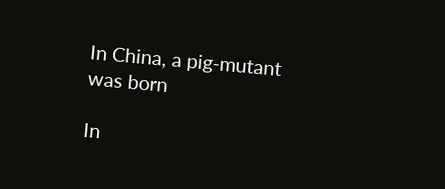In China, a pig-mutant was born

In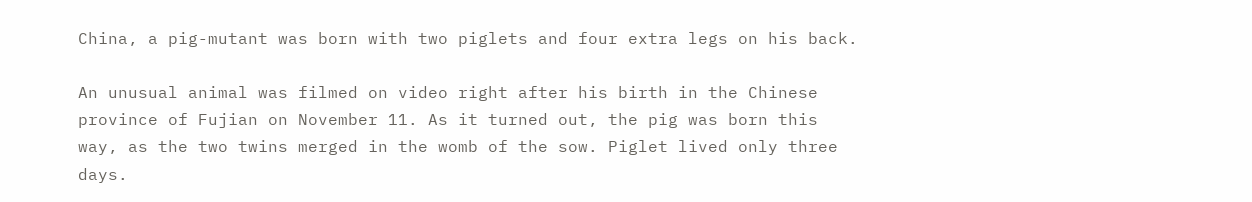China, a pig-mutant was born with two piglets and four extra legs on his back.

An unusual animal was filmed on video right after his birth in the Chinese province of Fujian on November 11. As it turned out, the pig was born this way, as the two twins merged in the womb of the sow. Piglet lived only three days.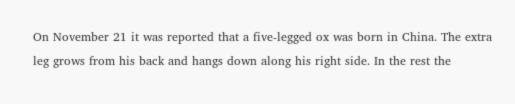On November 21 it was reported that a five-legged ox was born in China. The extra leg grows from his back and hangs down along his right side. In the rest the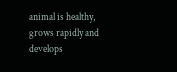animal is healthy, grows rapidly and develops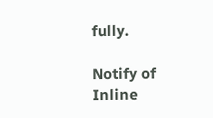fully.

Notify of
Inline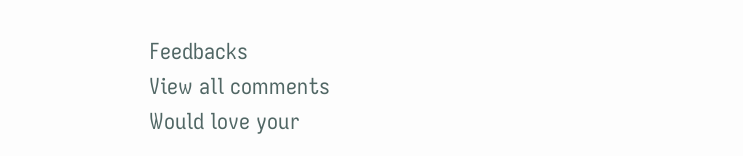Feedbacks
View all comments
Would love your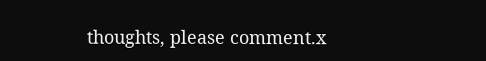thoughts, please comment.x